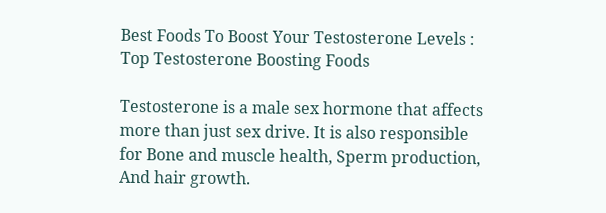Best Foods To Boost Your Testosterone Levels : Top Testosterone Boosting Foods

Testosterone is a male sex hormone that affects more than just sex drive. It is also responsible for Bone and muscle health, Sperm production, And hair growth.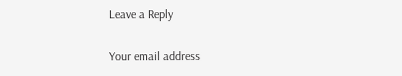Leave a Reply

Your email address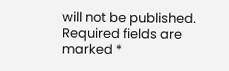will not be published. Required fields are marked *